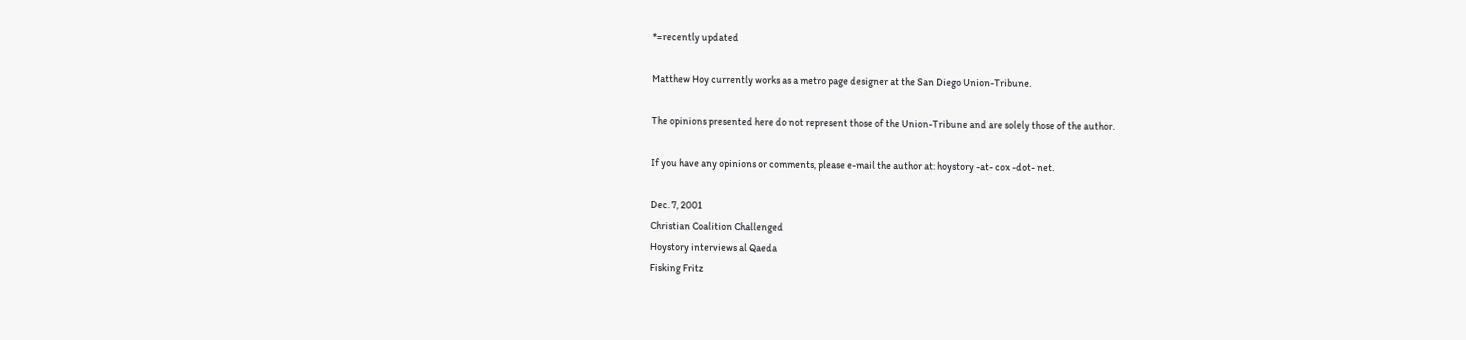*=recently updated

Matthew Hoy currently works as a metro page designer at the San Diego Union-Tribune.

The opinions presented here do not represent those of the Union-Tribune and are solely those of the author.

If you have any opinions or comments, please e-mail the author at: hoystory -at- cox -dot- net.

Dec. 7, 2001
Christian Coalition Challenged
Hoystory interviews al Qaeda
Fisking Fritz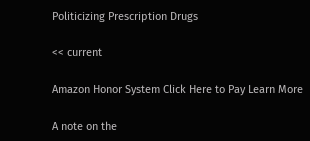Politicizing Prescription Drugs

<< current

Amazon Honor System Click Here to Pay Learn More

A note on the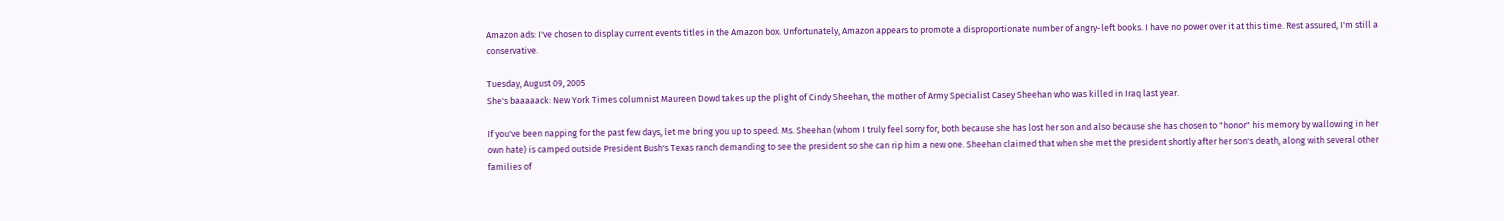Amazon ads: I've chosen to display current events titles in the Amazon box. Unfortunately, Amazon appears to promote a disproportionate number of angry-left books. I have no power over it at this time. Rest assured, I'm still a conservative.

Tuesday, August 09, 2005
She's baaaaack: New York Times columnist Maureen Dowd takes up the plight of Cindy Sheehan, the mother of Army Specialist Casey Sheehan who was killed in Iraq last year.

If you've been napping for the past few days, let me bring you up to speed. Ms. Sheehan (whom I truly feel sorry for, both because she has lost her son and also because she has chosen to "honor" his memory by wallowing in her own hate) is camped outside President Bush's Texas ranch demanding to see the president so she can rip him a new one. Sheehan claimed that when she met the president shortly after her son's death, along with several other families of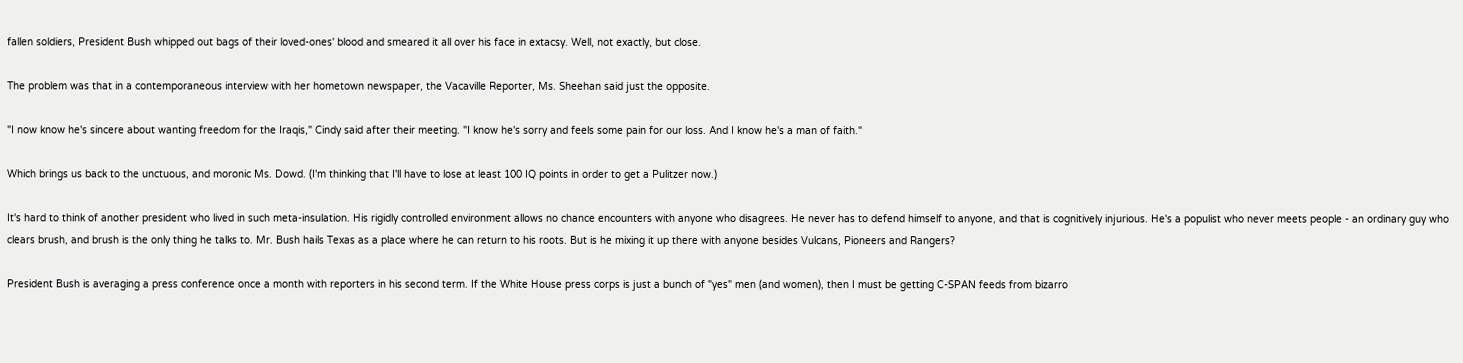fallen soldiers, President Bush whipped out bags of their loved-ones' blood and smeared it all over his face in extacsy. Well, not exactly, but close.

The problem was that in a contemporaneous interview with her hometown newspaper, the Vacaville Reporter, Ms. Sheehan said just the opposite.

"I now know he's sincere about wanting freedom for the Iraqis," Cindy said after their meeting. "I know he's sorry and feels some pain for our loss. And I know he's a man of faith."

Which brings us back to the unctuous, and moronic Ms. Dowd. (I'm thinking that I'll have to lose at least 100 IQ points in order to get a Pulitzer now.)

It's hard to think of another president who lived in such meta-insulation. His rigidly controlled environment allows no chance encounters with anyone who disagrees. He never has to defend himself to anyone, and that is cognitively injurious. He's a populist who never meets people - an ordinary guy who clears brush, and brush is the only thing he talks to. Mr. Bush hails Texas as a place where he can return to his roots. But is he mixing it up there with anyone besides Vulcans, Pioneers and Rangers?

President Bush is averaging a press conference once a month with reporters in his second term. If the White House press corps is just a bunch of "yes" men (and women), then I must be getting C-SPAN feeds from bizarro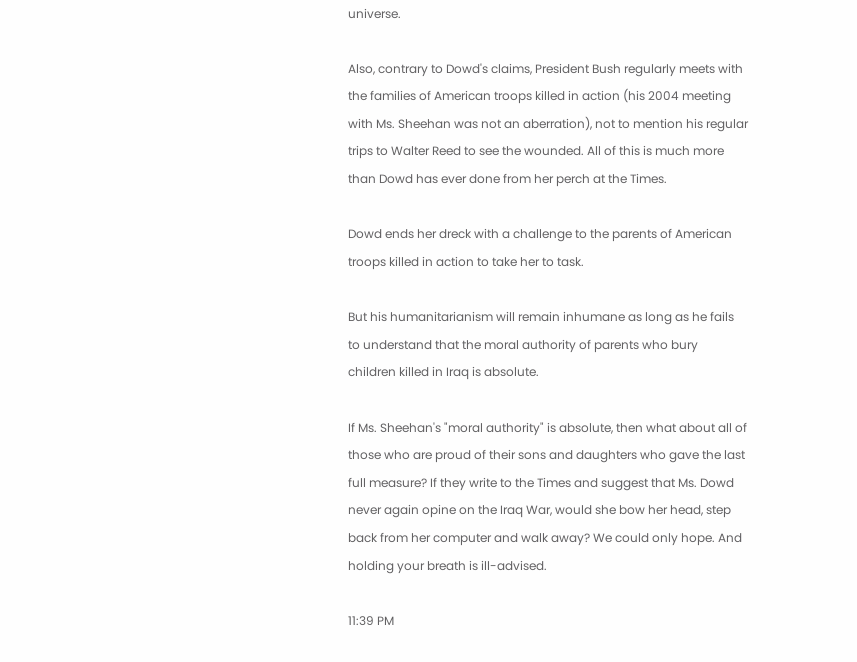universe.

Also, contrary to Dowd's claims, President Bush regularly meets with the families of American troops killed in action (his 2004 meeting with Ms. Sheehan was not an aberration), not to mention his regular trips to Walter Reed to see the wounded. All of this is much more than Dowd has ever done from her perch at the Times.

Dowd ends her dreck with a challenge to the parents of American troops killed in action to take her to task.

But his humanitarianism will remain inhumane as long as he fails to understand that the moral authority of parents who bury children killed in Iraq is absolute.

If Ms. Sheehan's "moral authority" is absolute, then what about all of those who are proud of their sons and daughters who gave the last full measure? If they write to the Times and suggest that Ms. Dowd never again opine on the Iraq War, would she bow her head, step back from her computer and walk away? We could only hope. And holding your breath is ill-advised.

11:39 PM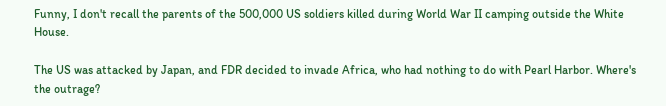Funny, I don't recall the parents of the 500,000 US soldiers killed during World War II camping outside the White House.

The US was attacked by Japan, and FDR decided to invade Africa, who had nothing to do with Pearl Harbor. Where's the outrage?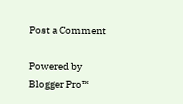Post a Comment

Powered by Blogger Pro™